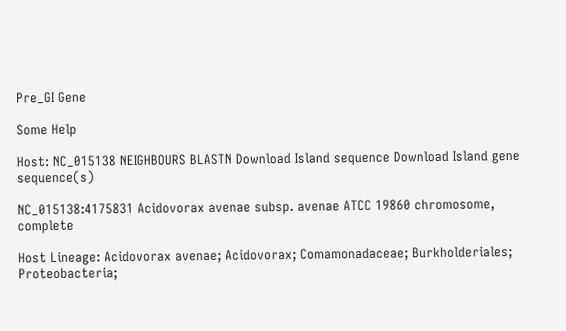Pre_GI Gene

Some Help

Host: NC_015138 NEIGHBOURS BLASTN Download Island sequence Download Island gene sequence(s)

NC_015138:4175831 Acidovorax avenae subsp. avenae ATCC 19860 chromosome, complete

Host Lineage: Acidovorax avenae; Acidovorax; Comamonadaceae; Burkholderiales; Proteobacteria;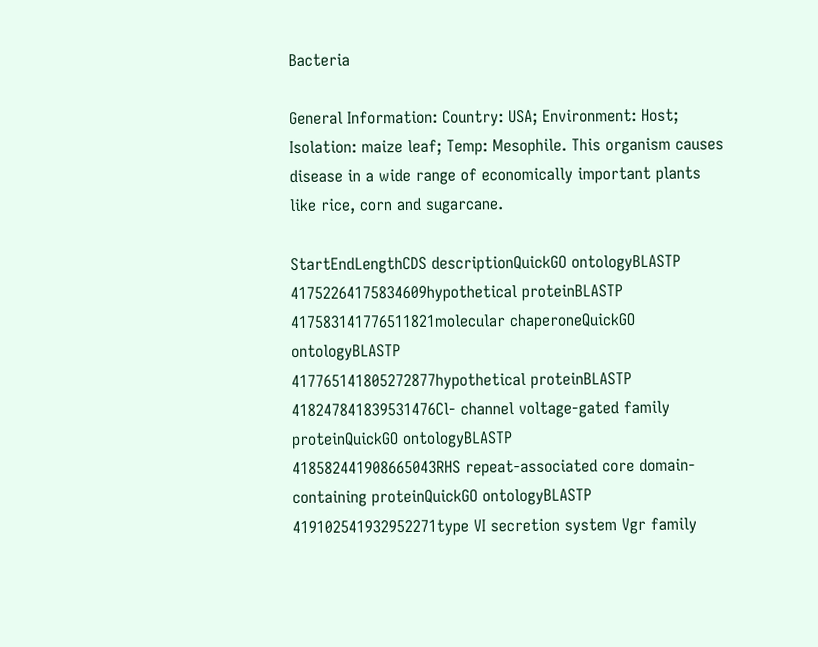Bacteria

General Information: Country: USA; Environment: Host; Isolation: maize leaf; Temp: Mesophile. This organism causes disease in a wide range of economically important plants like rice, corn and sugarcane.

StartEndLengthCDS descriptionQuickGO ontologyBLASTP
41752264175834609hypothetical proteinBLASTP
417583141776511821molecular chaperoneQuickGO ontologyBLASTP
417765141805272877hypothetical proteinBLASTP
418247841839531476Cl- channel voltage-gated family proteinQuickGO ontologyBLASTP
418582441908665043RHS repeat-associated core domain-containing proteinQuickGO ontologyBLASTP
419102541932952271type VI secretion system Vgr family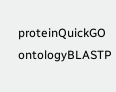proteinQuickGO ontologyBLASTP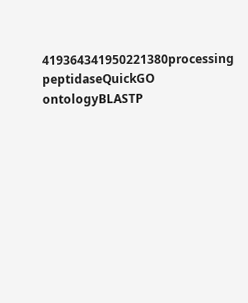419364341950221380processing peptidaseQuickGO ontologyBLASTP